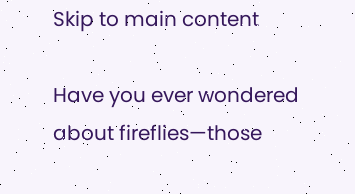Skip to main content

Have you ever wondered about fireflies—those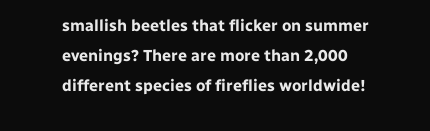smallish beetles that flicker on summer evenings? There are more than 2,000 different species of fireflies worldwide!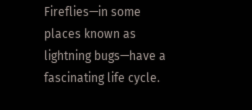Fireflies—in some places known as lightning bugs—have a fascinating life cycle.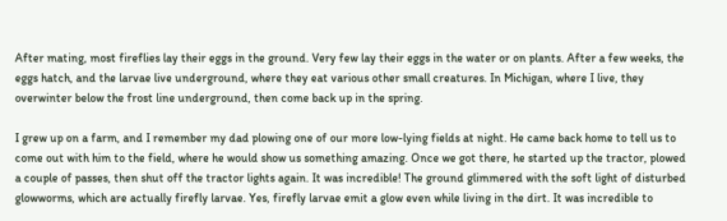After mating, most fireflies lay their eggs in the ground. Very few lay their eggs in the water or on plants. After a few weeks, the eggs hatch, and the larvae live underground, where they eat various other small creatures. In Michigan, where I live, they overwinter below the frost line underground, then come back up in the spring.

I grew up on a farm, and I remember my dad plowing one of our more low-lying fields at night. He came back home to tell us to come out with him to the field, where he would show us something amazing. Once we got there, he started up the tractor, plowed a couple of passes, then shut off the tractor lights again. It was incredible! The ground glimmered with the soft light of disturbed glowworms, which are actually firefly larvae. Yes, firefly larvae emit a glow even while living in the dirt. It was incredible to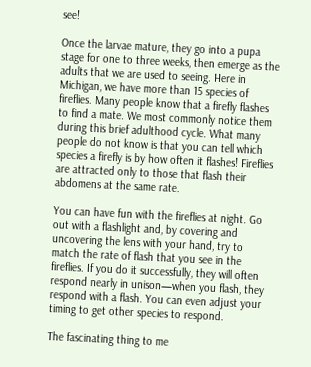see!

Once the larvae mature, they go into a pupa stage for one to three weeks, then emerge as the adults that we are used to seeing. Here in Michigan, we have more than 15 species of fireflies. Many people know that a firefly flashes to find a mate. We most commonly notice them during this brief adulthood cycle. What many people do not know is that you can tell which species a firefly is by how often it flashes! Fireflies are attracted only to those that flash their abdomens at the same rate.

You can have fun with the fireflies at night. Go out with a flashlight and, by covering and uncovering the lens with your hand, try to match the rate of flash that you see in the fireflies. If you do it successfully, they will often respond nearly in unison—when you flash, they respond with a flash. You can even adjust your timing to get other species to respond.

The fascinating thing to me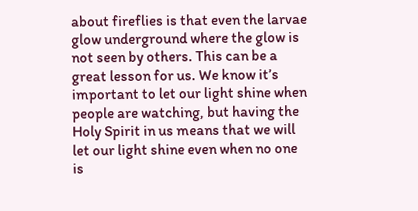about fireflies is that even the larvae glow underground where the glow is not seen by others. This can be a great lesson for us. We know it’s important to let our light shine when people are watching, but having the Holy Spirit in us means that we will let our light shine even when no one is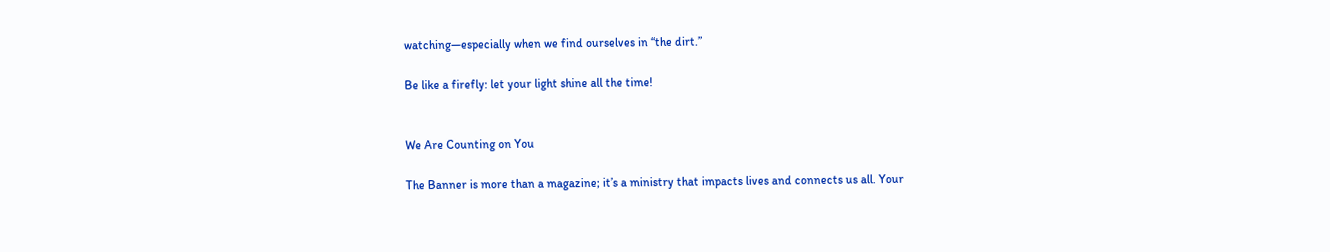watching—especially when we find ourselves in “the dirt.”

Be like a firefly: let your light shine all the time!


We Are Counting on You

The Banner is more than a magazine; it’s a ministry that impacts lives and connects us all. Your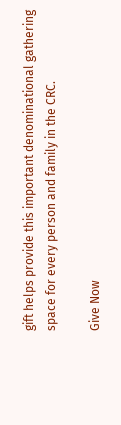gift helps provide this important denominational gathering space for every person and family in the CRC.

Give Now